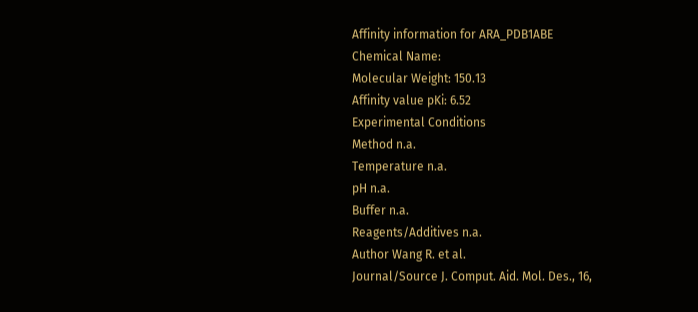Affinity information for ARA_PDB1ABE
Chemical Name:
Molecular Weight: 150.13
Affinity value pKi: 6.52
Experimental Conditions
Method n.a.
Temperature n.a.
pH n.a.
Buffer n.a.
Reagents/Additives n.a.
Author Wang R. et al.
Journal/Source J. Comput. Aid. Mol. Des., 16,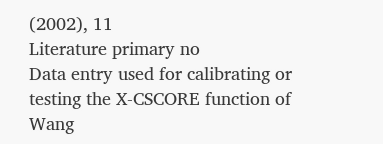(2002), 11
Literature primary no
Data entry used for calibrating or testing the X-CSCORE function of Wang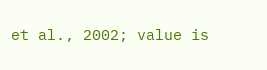et al., 2002; value is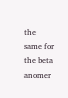the same for the beta anomer